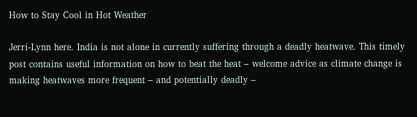How to Stay Cool in Hot Weather

Jerri-Lynn here. India is not alone in currently suffering through a deadly heatwave. This timely post contains useful information on how to beat the heat – welcome advice as climate change is making heatwaves more frequent – and potentially deadly –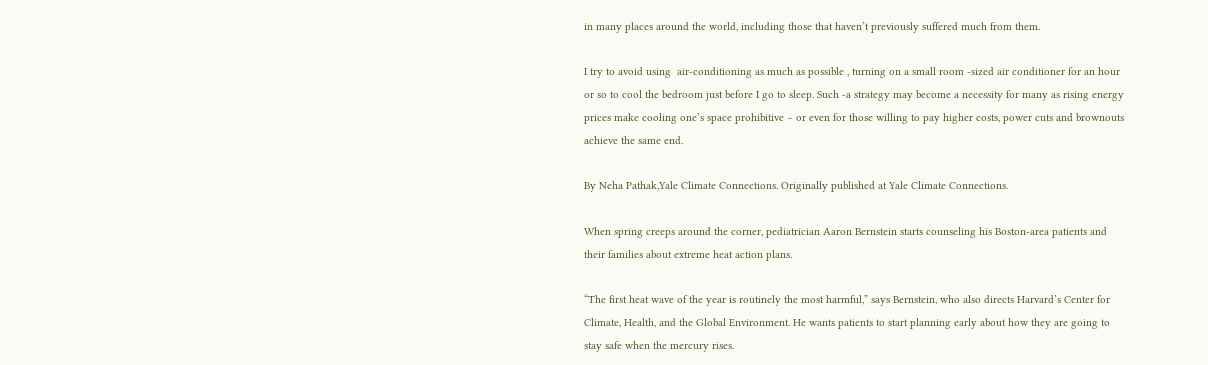in many places around the world, including those that haven’t previously suffered much from them.

I try to avoid using  air-conditioning as much as possible , turning on a small room -sized air conditioner for an hour or so to cool the bedroom just before I go to sleep. Such -a strategy may become a necessity for many as rising energy prices make cooling one’s space prohibitive – or even for those willing to pay higher costs, power cuts and brownouts achieve the same end.

By Neha Pathak,Yale Climate Connections. Originally published at Yale Climate Connections.

When spring creeps around the corner, pediatrician Aaron Bernstein starts counseling his Boston-area patients and their families about extreme heat action plans.

“The first heat wave of the year is routinely the most harmful,” says Bernstein, who also directs Harvard’s Center for Climate, Health, and the Global Environment. He wants patients to start planning early about how they are going to stay safe when the mercury rises.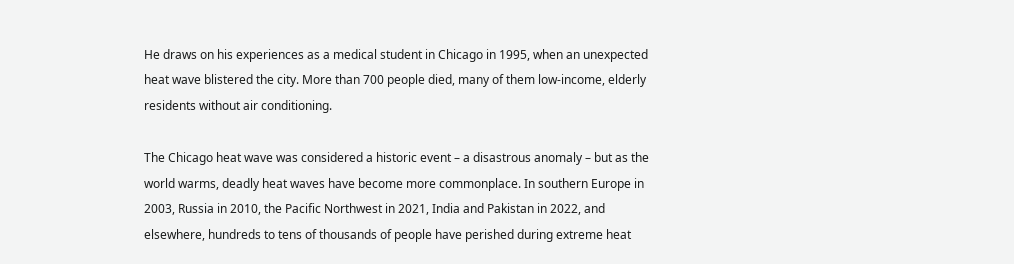He draws on his experiences as a medical student in Chicago in 1995, when an unexpected heat wave blistered the city. More than 700 people died, many of them low-income, elderly residents without air conditioning.

The Chicago heat wave was considered a historic event – a disastrous anomaly – but as the world warms, deadly heat waves have become more commonplace. In southern Europe in 2003, Russia in 2010, the Pacific Northwest in 2021, India and Pakistan in 2022, and elsewhere, hundreds to tens of thousands of people have perished during extreme heat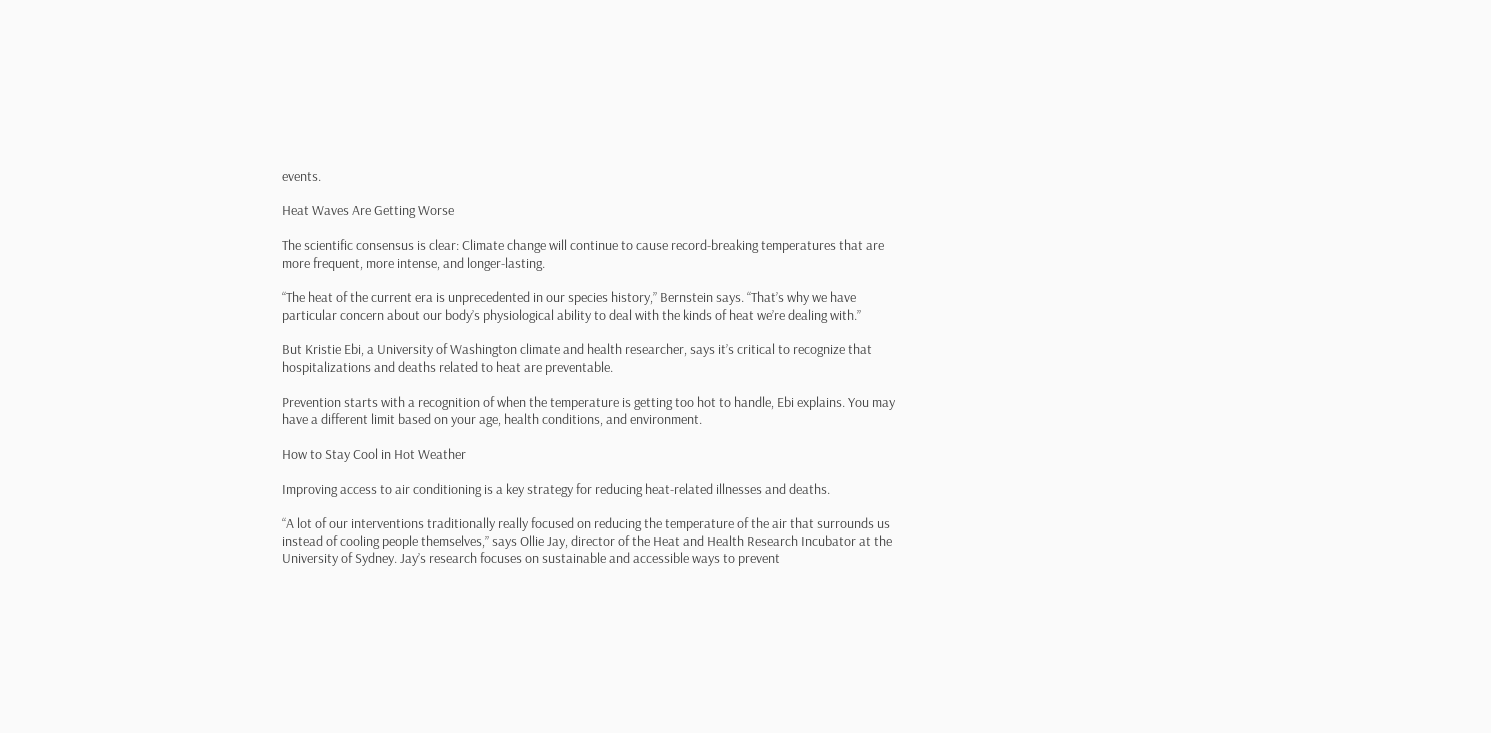events.

Heat Waves Are Getting Worse

The scientific consensus is clear: Climate change will continue to cause record-breaking temperatures that are more frequent, more intense, and longer-lasting.

“The heat of the current era is unprecedented in our species history,” Bernstein says. “That’s why we have particular concern about our body’s physiological ability to deal with the kinds of heat we’re dealing with.”

But Kristie Ebi, a University of Washington climate and health researcher, says it’s critical to recognize that hospitalizations and deaths related to heat are preventable.

Prevention starts with a recognition of when the temperature is getting too hot to handle, Ebi explains. You may have a different limit based on your age, health conditions, and environment.

How to Stay Cool in Hot Weather

Improving access to air conditioning is a key strategy for reducing heat-related illnesses and deaths.

“A lot of our interventions traditionally really focused on reducing the temperature of the air that surrounds us instead of cooling people themselves,” says Ollie Jay, director of the Heat and Health Research Incubator at the University of Sydney. Jay’s research focuses on sustainable and accessible ways to prevent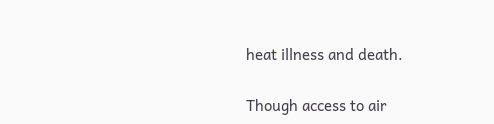heat illness and death.

Though access to air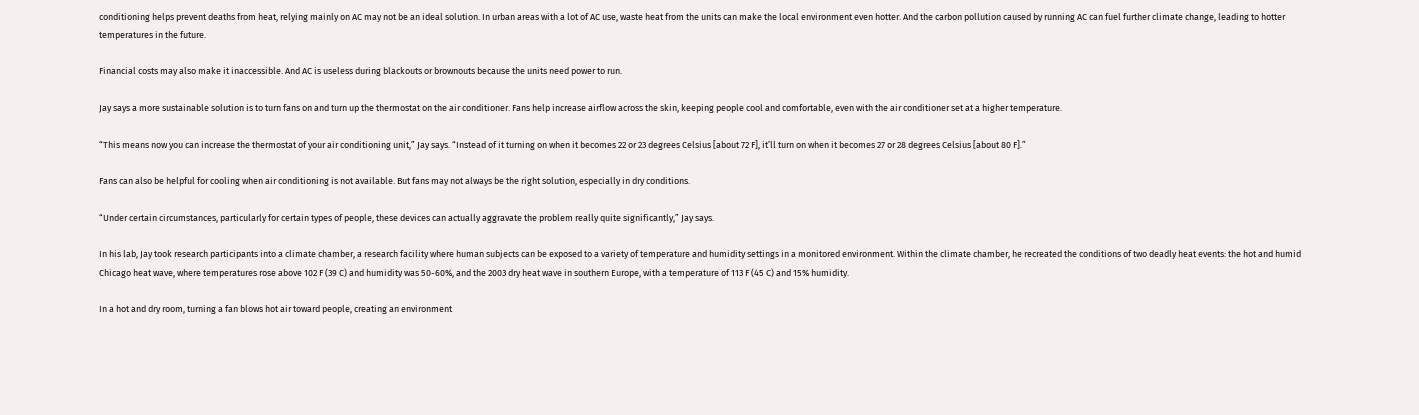conditioning helps prevent deaths from heat, relying mainly on AC may not be an ideal solution. In urban areas with a lot of AC use, waste heat from the units can make the local environment even hotter. And the carbon pollution caused by running AC can fuel further climate change, leading to hotter temperatures in the future.

Financial costs may also make it inaccessible. And AC is useless during blackouts or brownouts because the units need power to run.

Jay says a more sustainable solution is to turn fans on and turn up the thermostat on the air conditioner. Fans help increase airflow across the skin, keeping people cool and comfortable, even with the air conditioner set at a higher temperature.

“This means now you can increase the thermostat of your air conditioning unit,” Jay says. “Instead of it turning on when it becomes 22 or 23 degrees Celsius [about 72 F], it’ll turn on when it becomes 27 or 28 degrees Celsius [about 80 F].”

Fans can also be helpful for cooling when air conditioning is not available. But fans may not always be the right solution, especially in dry conditions.

“Under certain circumstances, particularly for certain types of people, these devices can actually aggravate the problem really quite significantly,” Jay says.

In his lab, Jay took research participants into a climate chamber, a research facility where human subjects can be exposed to a variety of temperature and humidity settings in a monitored environment. Within the climate chamber, he recreated the conditions of two deadly heat events: the hot and humid Chicago heat wave, where temperatures rose above 102 F (39 C) and humidity was 50-60%, and the 2003 dry heat wave in southern Europe, with a temperature of 113 F (45 C) and 15% humidity.

In a hot and dry room, turning a fan blows hot air toward people, creating an environment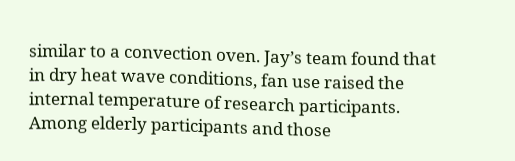similar to a convection oven. Jay’s team found that in dry heat wave conditions, fan use raised the internal temperature of research participants. Among elderly participants and those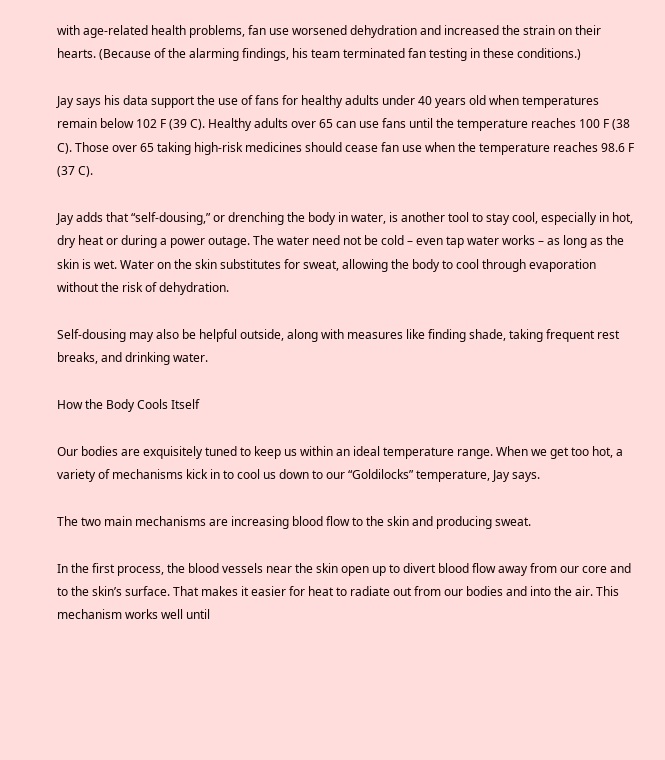with age-related health problems, fan use worsened dehydration and increased the strain on their hearts. (Because of the alarming findings, his team terminated fan testing in these conditions.)

Jay says his data support the use of fans for healthy adults under 40 years old when temperatures remain below 102 F (39 C). Healthy adults over 65 can use fans until the temperature reaches 100 F (38 C). Those over 65 taking high-risk medicines should cease fan use when the temperature reaches 98.6 F (37 C).

Jay adds that “self-dousing,” or drenching the body in water, is another tool to stay cool, especially in hot, dry heat or during a power outage. The water need not be cold – even tap water works – as long as the skin is wet. Water on the skin substitutes for sweat, allowing the body to cool through evaporation without the risk of dehydration.

Self-dousing may also be helpful outside, along with measures like finding shade, taking frequent rest breaks, and drinking water.

How the Body Cools Itself

Our bodies are exquisitely tuned to keep us within an ideal temperature range. When we get too hot, a variety of mechanisms kick in to cool us down to our “Goldilocks” temperature, Jay says.

The two main mechanisms are increasing blood flow to the skin and producing sweat.

In the first process, the blood vessels near the skin open up to divert blood flow away from our core and to the skin’s surface. That makes it easier for heat to radiate out from our bodies and into the air. This mechanism works well until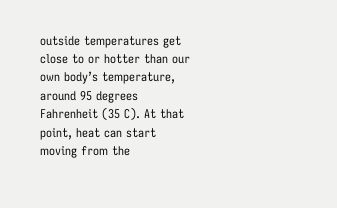outside temperatures get close to or hotter than our own body’s temperature, around 95 degrees Fahrenheit (35 C). At that point, heat can start moving from the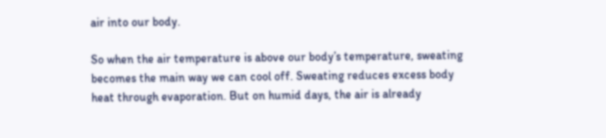air into our body.

So when the air temperature is above our body’s temperature, sweating becomes the main way we can cool off. Sweating reduces excess body heat through evaporation. But on humid days, the air is already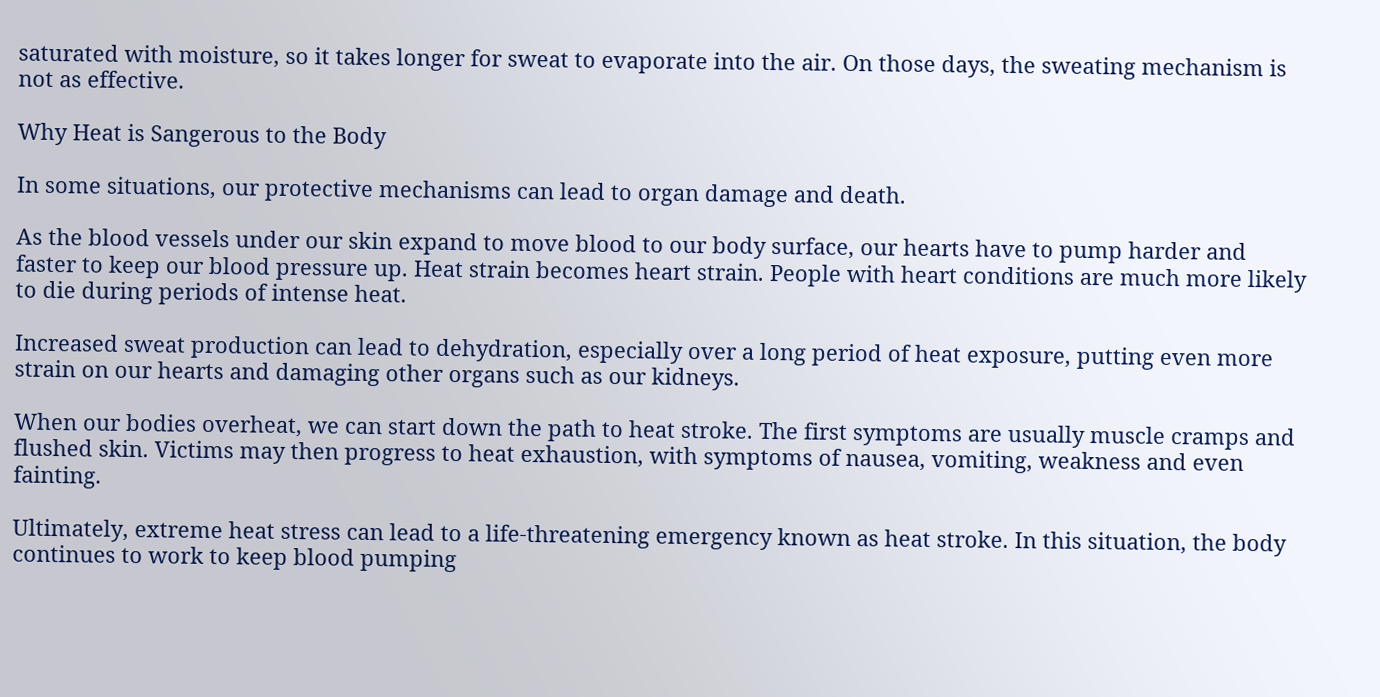saturated with moisture, so it takes longer for sweat to evaporate into the air. On those days, the sweating mechanism is not as effective.

Why Heat is Sangerous to the Body

In some situations, our protective mechanisms can lead to organ damage and death.

As the blood vessels under our skin expand to move blood to our body surface, our hearts have to pump harder and faster to keep our blood pressure up. Heat strain becomes heart strain. People with heart conditions are much more likely to die during periods of intense heat.

Increased sweat production can lead to dehydration, especially over a long period of heat exposure, putting even more strain on our hearts and damaging other organs such as our kidneys.

When our bodies overheat, we can start down the path to heat stroke. The first symptoms are usually muscle cramps and flushed skin. Victims may then progress to heat exhaustion, with symptoms of nausea, vomiting, weakness and even fainting.

Ultimately, extreme heat stress can lead to a life-threatening emergency known as heat stroke. In this situation, the body continues to work to keep blood pumping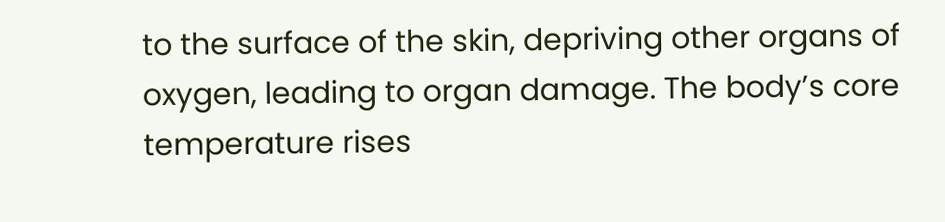to the surface of the skin, depriving other organs of oxygen, leading to organ damage. The body’s core temperature rises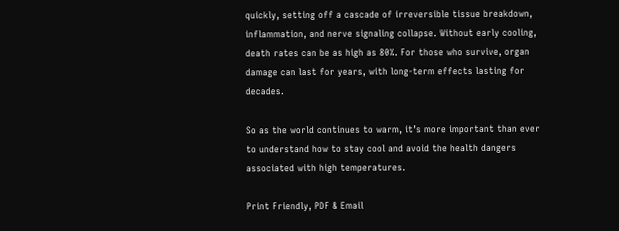quickly, setting off a cascade of irreversible tissue breakdown, inflammation, and nerve signaling collapse. Without early cooling, death rates can be as high as 80%. For those who survive, organ damage can last for years, with long-term effects lasting for decades.

So as the world continues to warm, it’s more important than ever to understand how to stay cool and avoid the health dangers associated with high temperatures.

Print Friendly, PDF & Email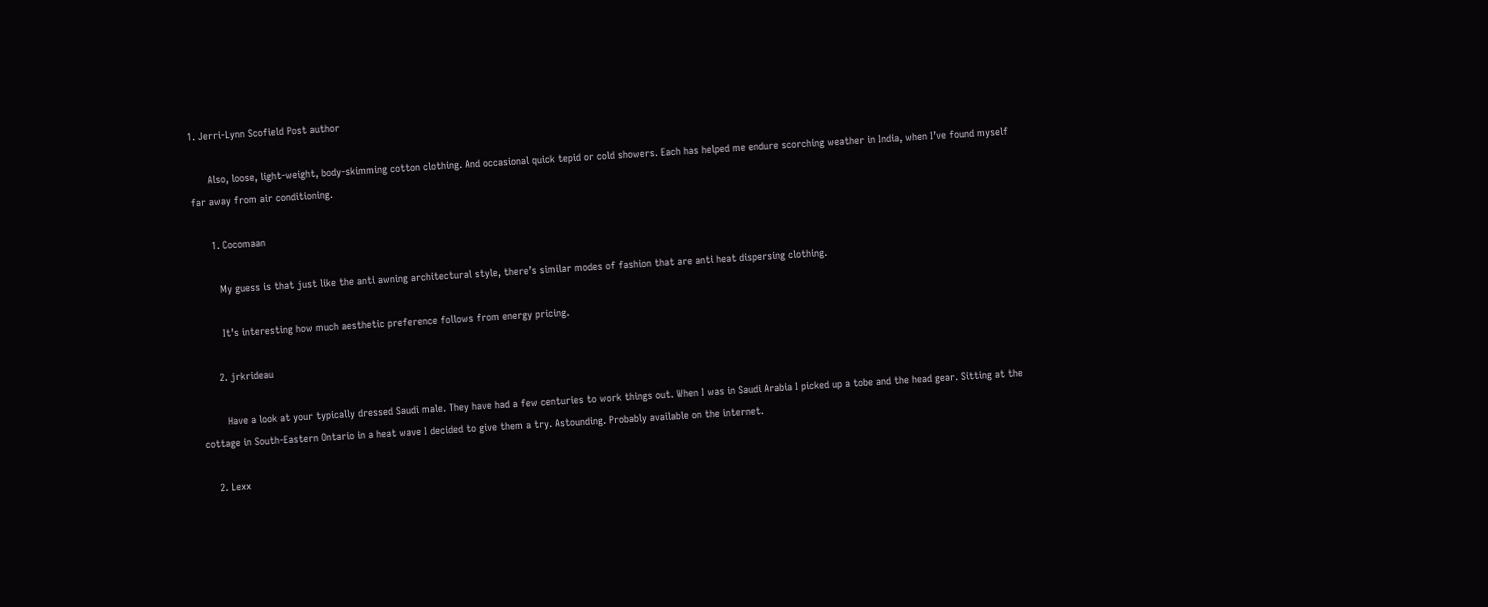1. Jerri-Lynn Scofield Post author

      Also, loose, light-weight, body-skimming cotton clothing. And occasional quick tepid or cold showers. Each has helped me endure scorching weather in India, when I’ve found myself far away from air conditioning.

      1. Cocomaan

        My guess is that just like the anti awning architectural style, there’s similar modes of fashion that are anti heat dispersing clothing.

        It’s interesting how much aesthetic preference follows from energy pricing.

      2. jrkrideau

        Have a look at your typically dressed Saudi male. They have had a few centuries to work things out. When I was in Saudi Arabia I picked up a tobe and the head gear. Sitting at the cottage in South-Eastern Ontario in a heat wave I decided to give them a try. Astounding. Probably available on the internet.

    2. Lexx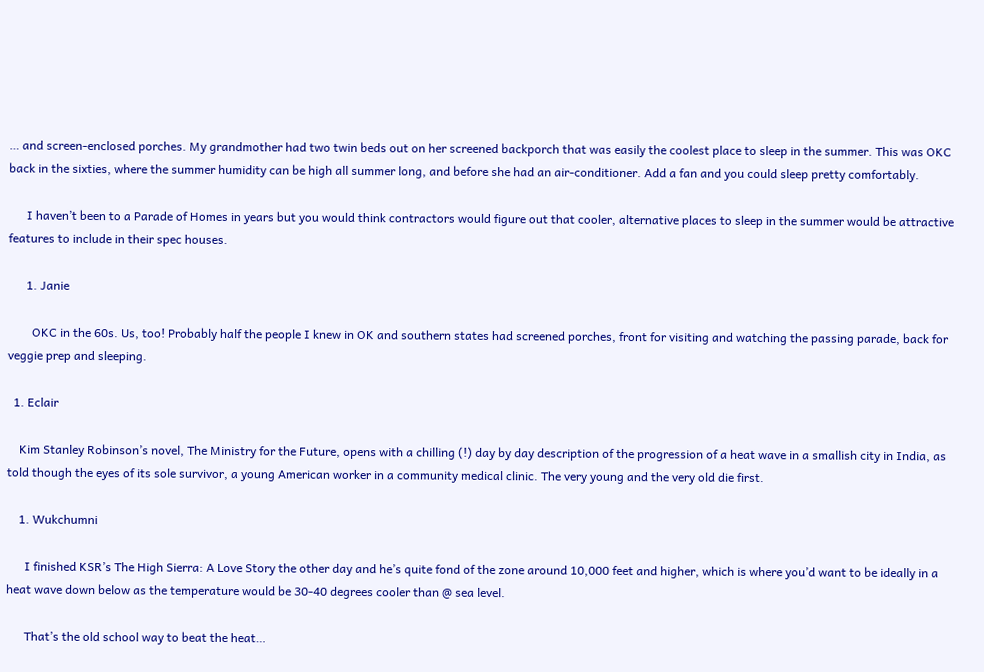… and screen-enclosed porches. My grandmother had two twin beds out on her screened backporch that was easily the coolest place to sleep in the summer. This was OKC back in the sixties, where the summer humidity can be high all summer long, and before she had an air-conditioner. Add a fan and you could sleep pretty comfortably.

      I haven’t been to a Parade of Homes in years but you would think contractors would figure out that cooler, alternative places to sleep in the summer would be attractive features to include in their spec houses.

      1. Janie

        OKC in the 60s. Us, too! Probably half the people I knew in OK and southern states had screened porches, front for visiting and watching the passing parade, back for veggie prep and sleeping.

  1. Eclair

    Kim Stanley Robinson’s novel, The Ministry for the Future, opens with a chilling (!) day by day description of the progression of a heat wave in a smallish city in India, as told though the eyes of its sole survivor, a young American worker in a community medical clinic. The very young and the very old die first.

    1. Wukchumni

      I finished KSR’s The High Sierra: A Love Story the other day and he’s quite fond of the zone around 10,000 feet and higher, which is where you’d want to be ideally in a heat wave down below as the temperature would be 30-40 degrees cooler than @ sea level.

      That’s the old school way to beat the heat…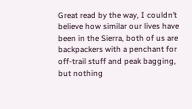Great read by the way, I couldn’t believe how similar our lives have been in the Sierra, both of us are backpackers with a penchant for off-trail stuff and peak bagging, but nothing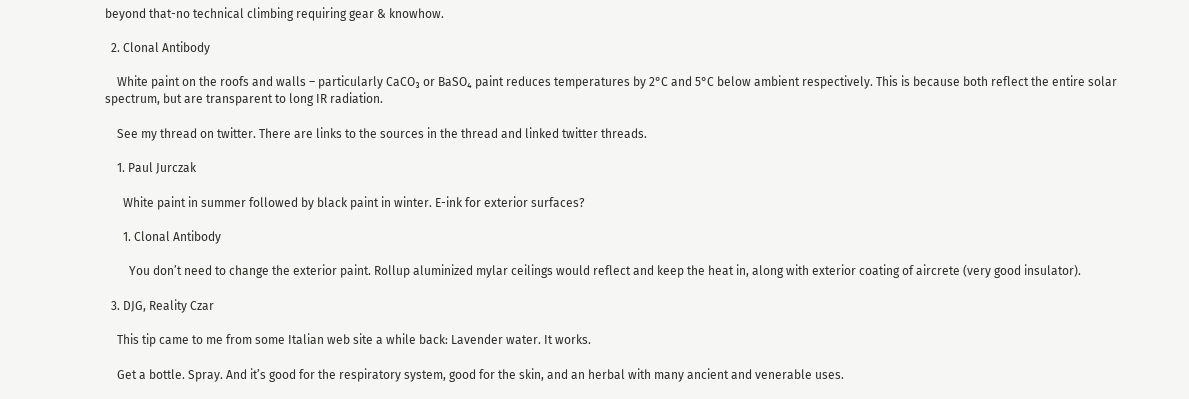beyond that-no technical climbing requiring gear & knowhow.

  2. Clonal Antibody

    White paint on the roofs and walls – particularly CaCO₃ or BaSO₄ paint reduces temperatures by 2°C and 5°C below ambient respectively. This is because both reflect the entire solar spectrum, but are transparent to long IR radiation.

    See my thread on twitter. There are links to the sources in the thread and linked twitter threads.

    1. Paul Jurczak

      White paint in summer followed by black paint in winter. E-ink for exterior surfaces?

      1. Clonal Antibody

        You don’t need to change the exterior paint. Rollup aluminized mylar ceilings would reflect and keep the heat in, along with exterior coating of aircrete (very good insulator).

  3. DJG, Reality Czar

    This tip came to me from some Italian web site a while back: Lavender water. It works.

    Get a bottle. Spray. And it’s good for the respiratory system, good for the skin, and an herbal with many ancient and venerable uses.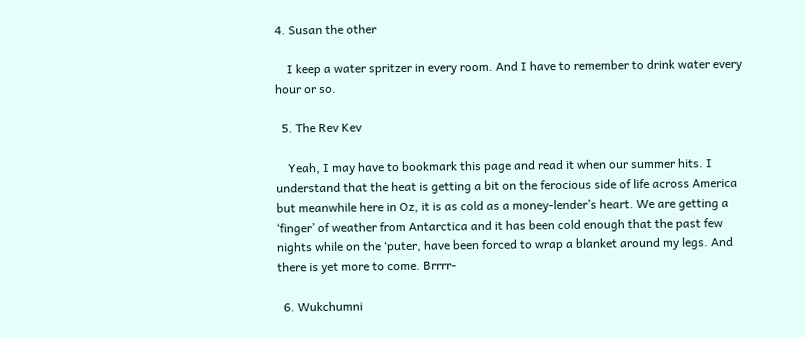4. Susan the other

    I keep a water spritzer in every room. And I have to remember to drink water every hour or so.

  5. The Rev Kev

    Yeah, I may have to bookmark this page and read it when our summer hits. I understand that the heat is getting a bit on the ferocious side of life across America but meanwhile here in Oz, it is as cold as a money-lender’s heart. We are getting a ‘finger’ of weather from Antarctica and it has been cold enough that the past few nights while on the ‘puter, have been forced to wrap a blanket around my legs. And there is yet more to come. Brrrr-

  6. Wukchumni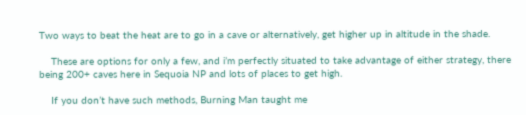Two ways to beat the heat are to go in a cave or alternatively, get higher up in altitude in the shade.

    These are options for only a few, and i’m perfectly situated to take advantage of either strategy, there being 200+ caves here in Sequoia NP and lots of places to get high.

    If you don’t have such methods, Burning Man taught me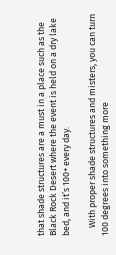that shade structures are a must in a place such as the Black Rock Desert where the event is held on a dry lake bed, and it’s 100+ every day.

    With proper shade structures and misters, you can turn 100 degrees into something more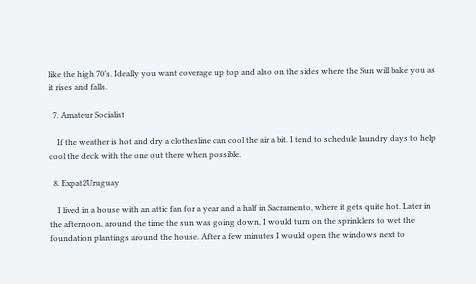like the high 70’s. Ideally you want coverage up top and also on the sides where the Sun will bake you as it rises and falls.

  7. Amateur Socialist

    If the weather is hot and dry a clothesline can cool the air a bit. I tend to schedule laundry days to help cool the deck with the one out there when possible.

  8. Expat2Uruguay

    I lived in a house with an attic fan for a year and a half in Sacramento, where it gets quite hot. Later in the afternoon, around the time the sun was going down, I would turn on the sprinklers to wet the foundation plantings around the house. After a few minutes I would open the windows next to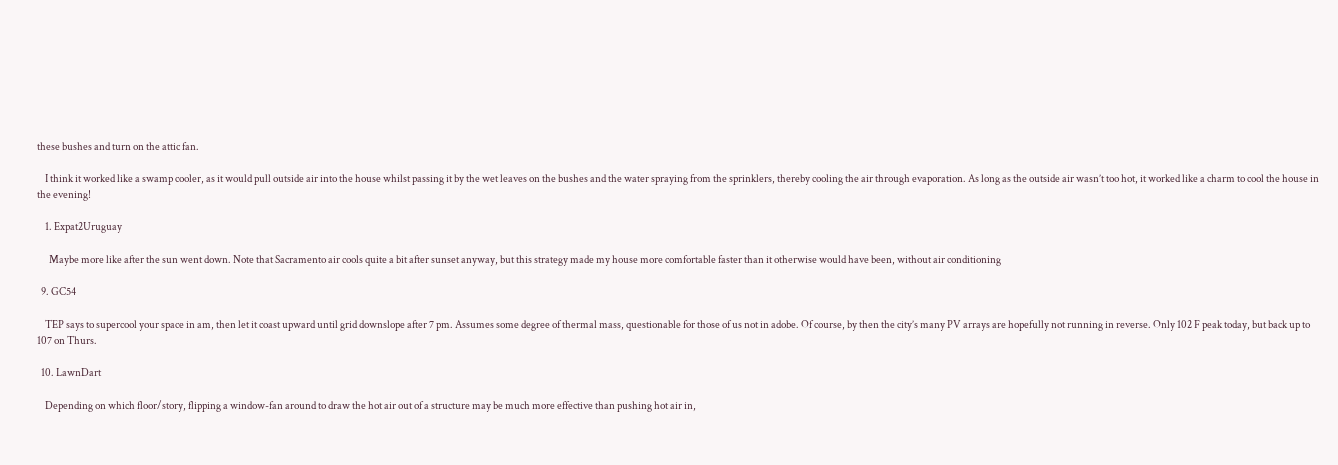these bushes and turn on the attic fan.

    I think it worked like a swamp cooler, as it would pull outside air into the house whilst passing it by the wet leaves on the bushes and the water spraying from the sprinklers, thereby cooling the air through evaporation. As long as the outside air wasn’t too hot, it worked like a charm to cool the house in the evening!

    1. Expat2Uruguay

      Maybe more like after the sun went down. Note that Sacramento air cools quite a bit after sunset anyway, but this strategy made my house more comfortable faster than it otherwise would have been, without air conditioning

  9. GC54

    TEP says to supercool your space in am, then let it coast upward until grid downslope after 7 pm. Assumes some degree of thermal mass, questionable for those of us not in adobe. Of course, by then the city’s many PV arrays are hopefully not running in reverse. Only 102 F peak today, but back up to 107 on Thurs.

  10. LawnDart

    Depending on which floor/story, flipping a window-fan around to draw the hot air out of a structure may be much more effective than pushing hot air in,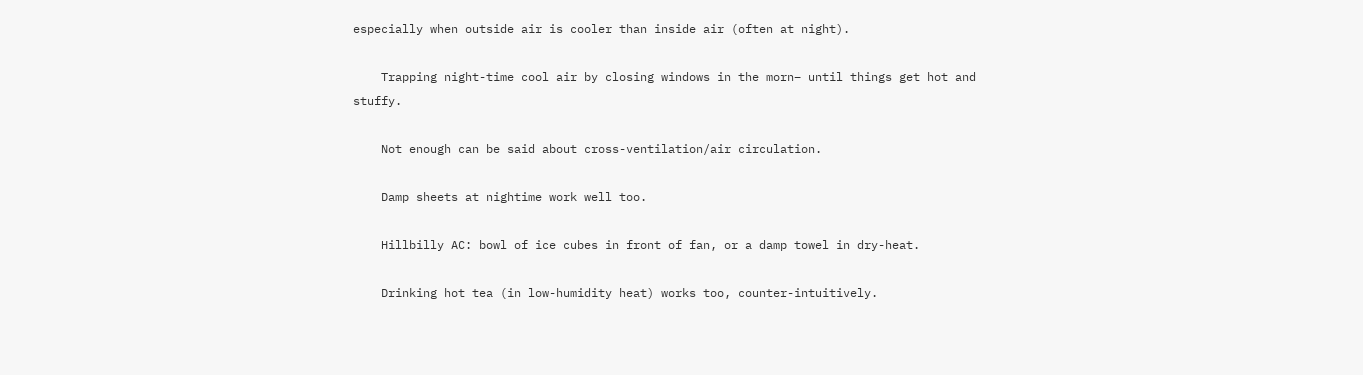especially when outside air is cooler than inside air (often at night).

    Trapping night-time cool air by closing windows in the morn– until things get hot and stuffy.

    Not enough can be said about cross-ventilation/air circulation.

    Damp sheets at nightime work well too.

    Hillbilly AC: bowl of ice cubes in front of fan, or a damp towel in dry-heat.

    Drinking hot tea (in low-humidity heat) works too, counter-intuitively.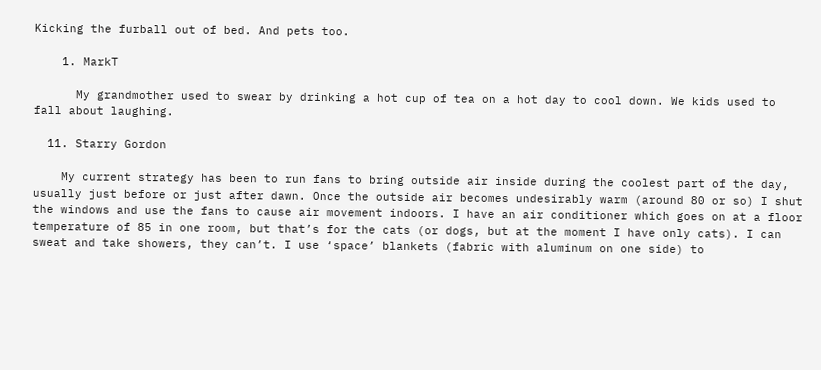Kicking the furball out of bed. And pets too.

    1. MarkT

      My grandmother used to swear by drinking a hot cup of tea on a hot day to cool down. We kids used to fall about laughing.

  11. Starry Gordon

    My current strategy has been to run fans to bring outside air inside during the coolest part of the day, usually just before or just after dawn. Once the outside air becomes undesirably warm (around 80 or so) I shut the windows and use the fans to cause air movement indoors. I have an air conditioner which goes on at a floor temperature of 85 in one room, but that’s for the cats (or dogs, but at the moment I have only cats). I can sweat and take showers, they can’t. I use ‘space’ blankets (fabric with aluminum on one side) to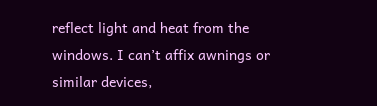reflect light and heat from the windows. I can’t affix awnings or similar devices,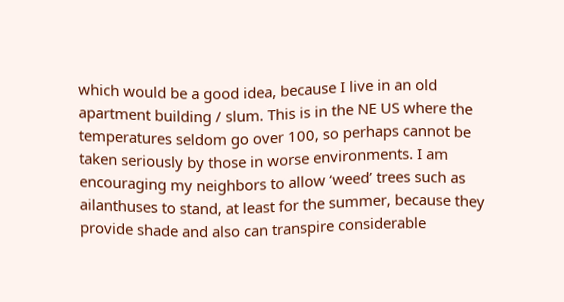which would be a good idea, because I live in an old apartment building / slum. This is in the NE US where the temperatures seldom go over 100, so perhaps cannot be taken seriously by those in worse environments. I am encouraging my neighbors to allow ‘weed’ trees such as ailanthuses to stand, at least for the summer, because they provide shade and also can transpire considerable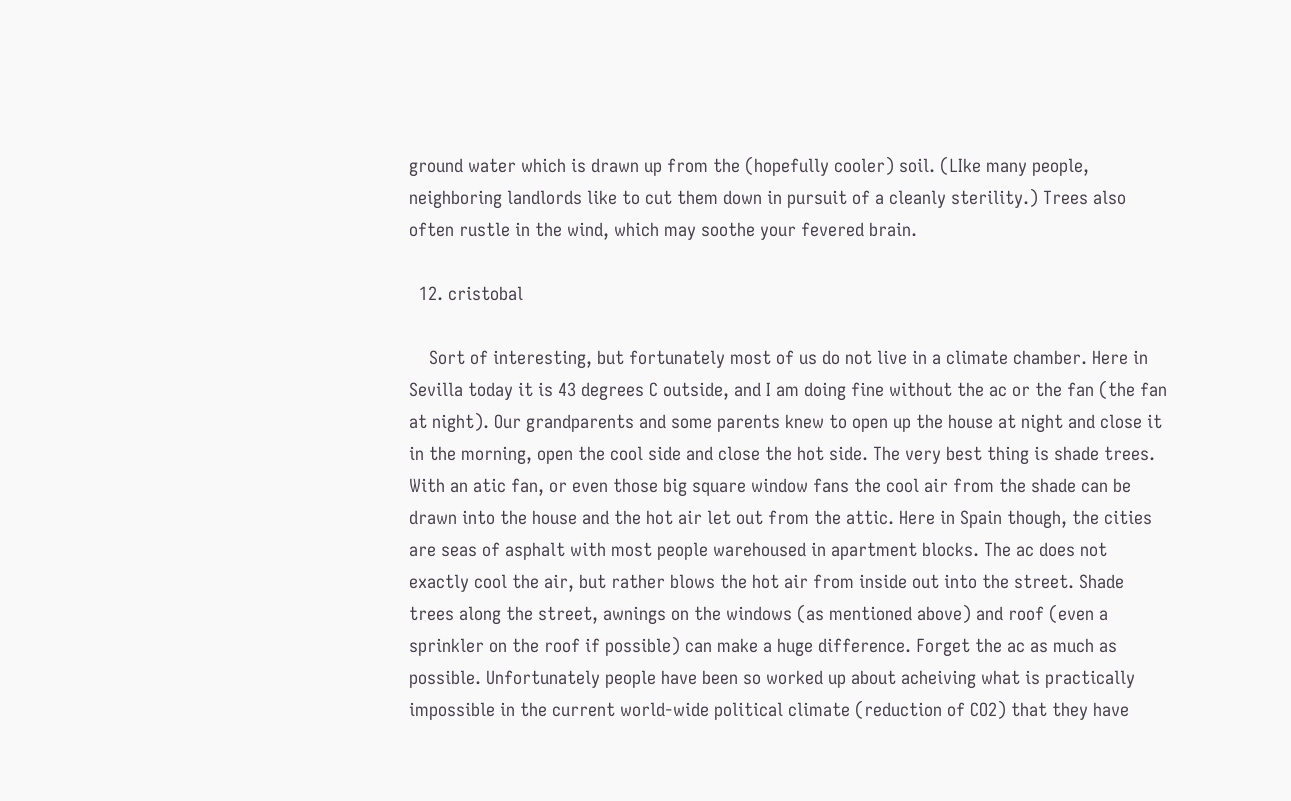ground water which is drawn up from the (hopefully cooler) soil. (LIke many people, neighboring landlords like to cut them down in pursuit of a cleanly sterility.) Trees also often rustle in the wind, which may soothe your fevered brain.

  12. cristobal

    Sort of interesting, but fortunately most of us do not live in a climate chamber. Here in Sevilla today it is 43 degrees C outside, and I am doing fine without the ac or the fan (the fan at night). Our grandparents and some parents knew to open up the house at night and close it in the morning, open the cool side and close the hot side. The very best thing is shade trees. With an atic fan, or even those big square window fans the cool air from the shade can be drawn into the house and the hot air let out from the attic. Here in Spain though, the cities are seas of asphalt with most people warehoused in apartment blocks. The ac does not exactly cool the air, but rather blows the hot air from inside out into the street. Shade trees along the street, awnings on the windows (as mentioned above) and roof (even a sprinkler on the roof if possible) can make a huge difference. Forget the ac as much as possible. Unfortunately people have been so worked up about acheiving what is practically impossible in the current world-wide political climate (reduction of CO2) that they have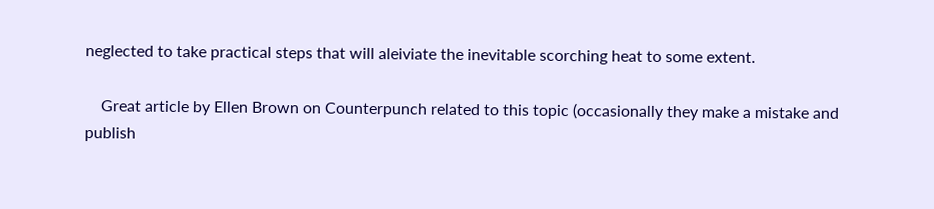neglected to take practical steps that will aleiviate the inevitable scorching heat to some extent.

    Great article by Ellen Brown on Counterpunch related to this topic (occasionally they make a mistake and publish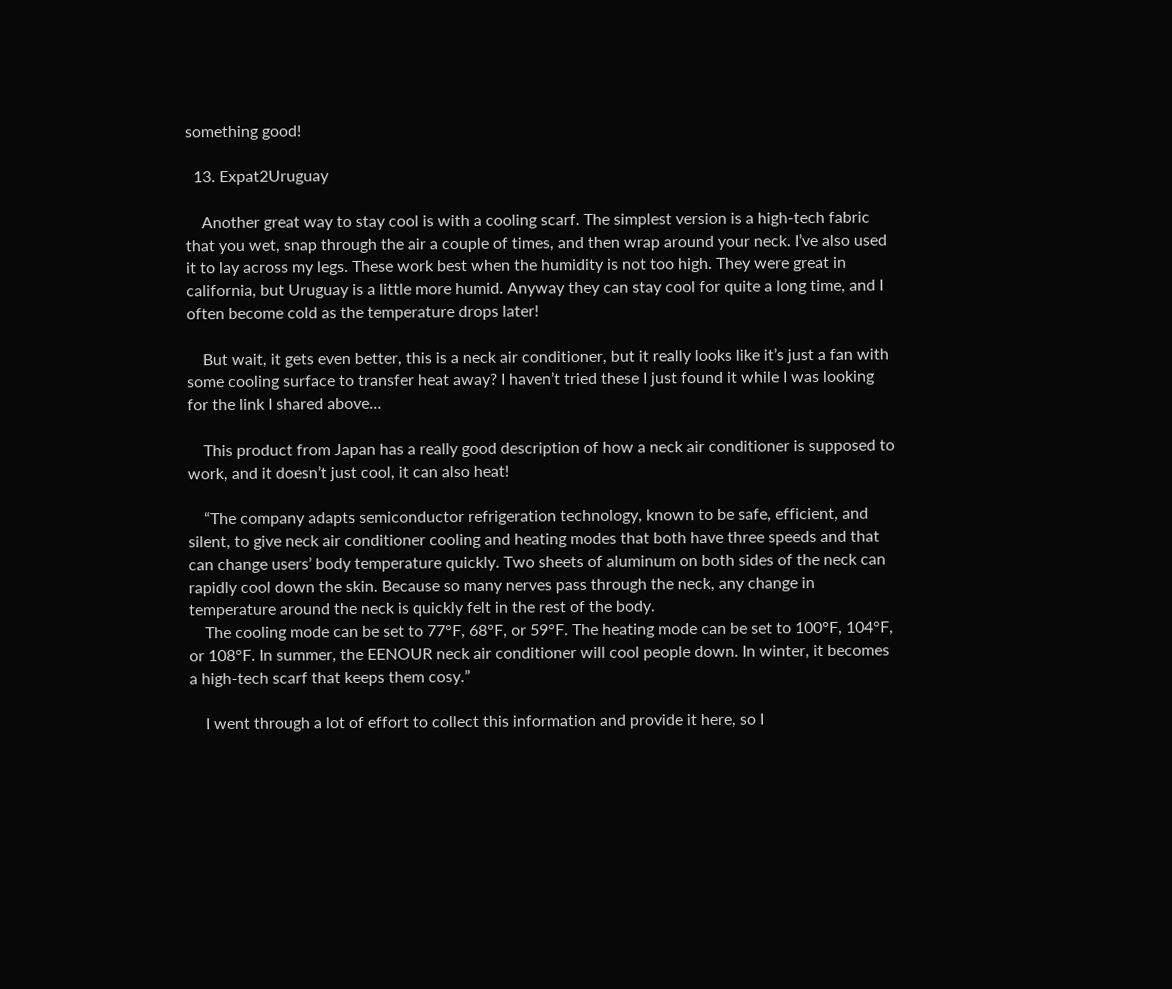something good!

  13. Expat2Uruguay

    Another great way to stay cool is with a cooling scarf. The simplest version is a high-tech fabric that you wet, snap through the air a couple of times, and then wrap around your neck. I’ve also used it to lay across my legs. These work best when the humidity is not too high. They were great in california, but Uruguay is a little more humid. Anyway they can stay cool for quite a long time, and I often become cold as the temperature drops later!

    But wait, it gets even better, this is a neck air conditioner, but it really looks like it’s just a fan with some cooling surface to transfer heat away? I haven’t tried these I just found it while I was looking for the link I shared above…

    This product from Japan has a really good description of how a neck air conditioner is supposed to work, and it doesn’t just cool, it can also heat!

    “The company adapts semiconductor refrigeration technology, known to be safe, efficient, and silent, to give neck air conditioner cooling and heating modes that both have three speeds and that can change users’ body temperature quickly. Two sheets of aluminum on both sides of the neck can rapidly cool down the skin. Because so many nerves pass through the neck, any change in temperature around the neck is quickly felt in the rest of the body.
    The cooling mode can be set to 77°F, 68°F, or 59°F. The heating mode can be set to 100°F, 104°F, or 108°F. In summer, the EENOUR neck air conditioner will cool people down. In winter, it becomes a high-tech scarf that keeps them cosy.”

    I went through a lot of effort to collect this information and provide it here, so I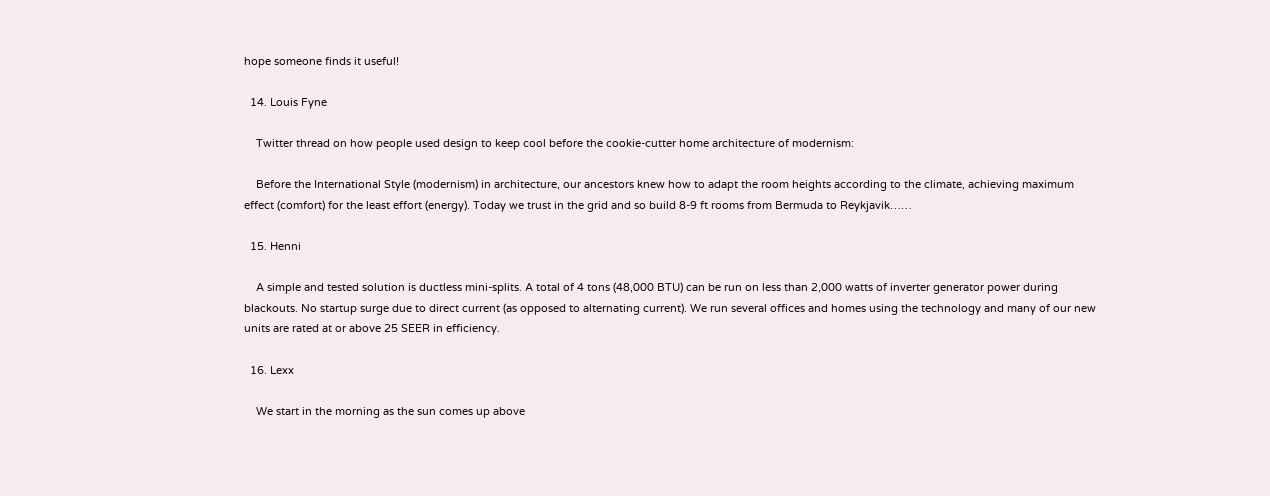hope someone finds it useful!

  14. Louis Fyne

    Twitter thread on how people used design to keep cool before the cookie-cutter home architecture of modernism:

    Before the International Style (modernism) in architecture, our ancestors knew how to adapt the room heights according to the climate, achieving maximum effect (comfort) for the least effort (energy). Today we trust in the grid and so build 8-9 ft rooms from Bermuda to Reykjavik……

  15. Henni

    A simple and tested solution is ductless mini-splits. A total of 4 tons (48,000 BTU) can be run on less than 2,000 watts of inverter generator power during blackouts. No startup surge due to direct current (as opposed to alternating current). We run several offices and homes using the technology and many of our new units are rated at or above 25 SEER in efficiency.

  16. Lexx

    We start in the morning as the sun comes up above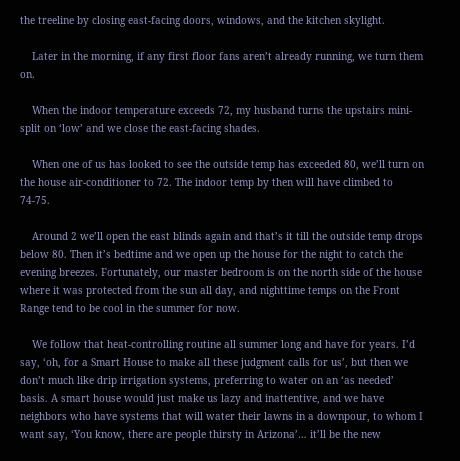the treeline by closing east-facing doors, windows, and the kitchen skylight.

    Later in the morning, if any first floor fans aren’t already running, we turn them on.

    When the indoor temperature exceeds 72, my husband turns the upstairs mini-split on ‘low’ and we close the east-facing shades.

    When one of us has looked to see the outside temp has exceeded 80, we’ll turn on the house air-conditioner to 72. The indoor temp by then will have climbed to 74-75.

    Around 2 we’ll open the east blinds again and that’s it till the outside temp drops below 80. Then it’s bedtime and we open up the house for the night to catch the evening breezes. Fortunately, our master bedroom is on the north side of the house where it was protected from the sun all day, and nighttime temps on the Front Range tend to be cool in the summer for now.

    We follow that heat-controlling routine all summer long and have for years. I’d say, ‘oh, for a Smart House to make all these judgment calls for us’, but then we don’t much like drip irrigation systems, preferring to water on an ‘as needed’ basis. A smart house would just make us lazy and inattentive, and we have neighbors who have systems that will water their lawns in a downpour, to whom I want say, ‘You know, there are people thirsty in Arizona’… it’ll be the new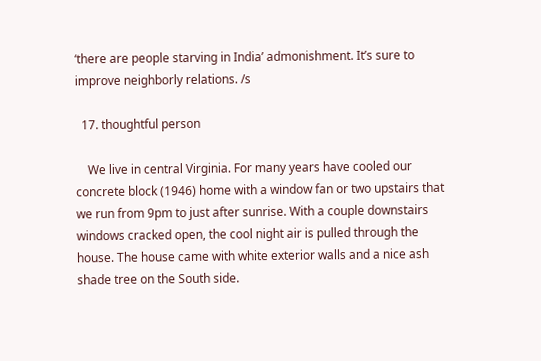‘there are people starving in India’ admonishment. It’s sure to improve neighborly relations. /s

  17. thoughtful person

    We live in central Virginia. For many years have cooled our concrete block (1946) home with a window fan or two upstairs that we run from 9pm to just after sunrise. With a couple downstairs windows cracked open, the cool night air is pulled through the house. The house came with white exterior walls and a nice ash shade tree on the South side.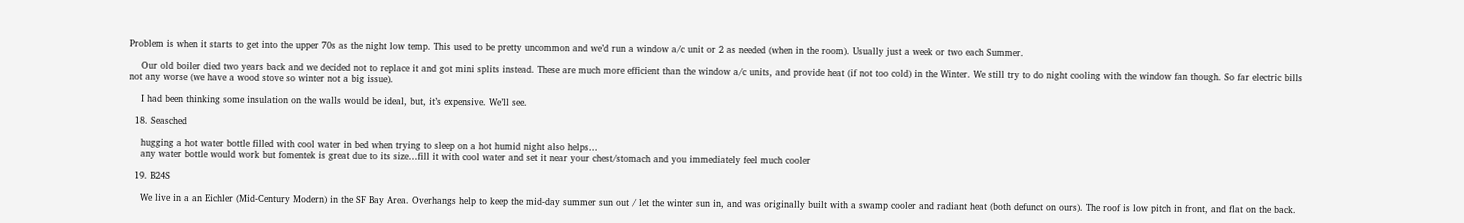Problem is when it starts to get into the upper 70s as the night low temp. This used to be pretty uncommon and we’d run a window a/c unit or 2 as needed (when in the room). Usually just a week or two each Summer.

    Our old boiler died two years back and we decided not to replace it and got mini splits instead. These are much more efficient than the window a/c units, and provide heat (if not too cold) in the Winter. We still try to do night cooling with the window fan though. So far electric bills not any worse (we have a wood stove so winter not a big issue).

    I had been thinking some insulation on the walls would be ideal, but, it’s expensive. We’ll see.

  18. Seasched

    hugging a hot water bottle filled with cool water in bed when trying to sleep on a hot humid night also helps…
    any water bottle would work but fomentek is great due to its size…fill it with cool water and set it near your chest/stomach and you immediately feel much cooler

  19. B24S

    We live in a an Eichler (Mid-Century Modern) in the SF Bay Area. Overhangs help to keep the mid-day summer sun out / let the winter sun in, and was originally built with a swamp cooler and radiant heat (both defunct on ours). The roof is low pitch in front, and flat on the back.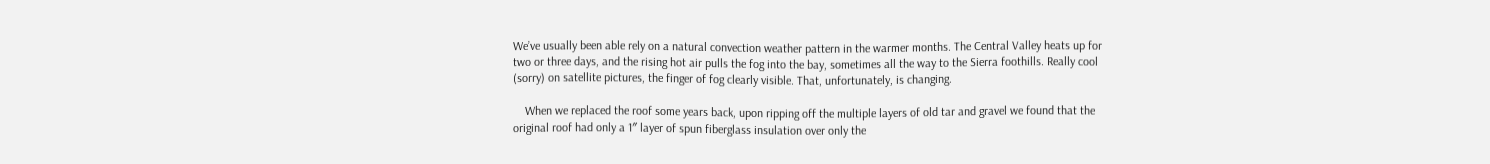We’ve usually been able rely on a natural convection weather pattern in the warmer months. The Central Valley heats up for two or three days, and the rising hot air pulls the fog into the bay, sometimes all the way to the Sierra foothills. Really cool (sorry) on satellite pictures, the finger of fog clearly visible. That, unfortunately, is changing.

    When we replaced the roof some years back, upon ripping off the multiple layers of old tar and gravel we found that the original roof had only a 1″ layer of spun fiberglass insulation over only the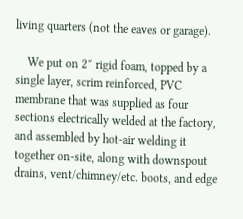living quarters (not the eaves or garage).

    We put on 2″ rigid foam, topped by a single layer, scrim reinforced, PVC membrane that was supplied as four sections electrically welded at the factory, and assembled by hot-air welding it together on-site, along with downspout drains, vent/chimney/etc. boots, and edge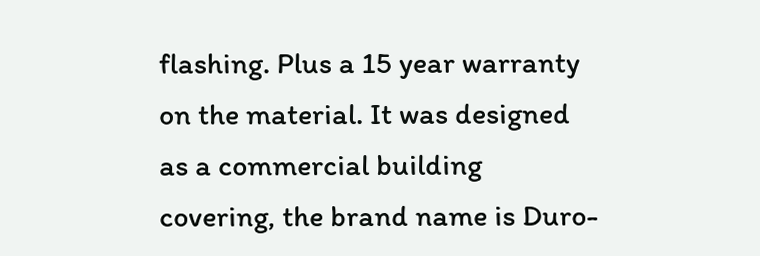flashing. Plus a 15 year warranty on the material. It was designed as a commercial building covering, the brand name is Duro-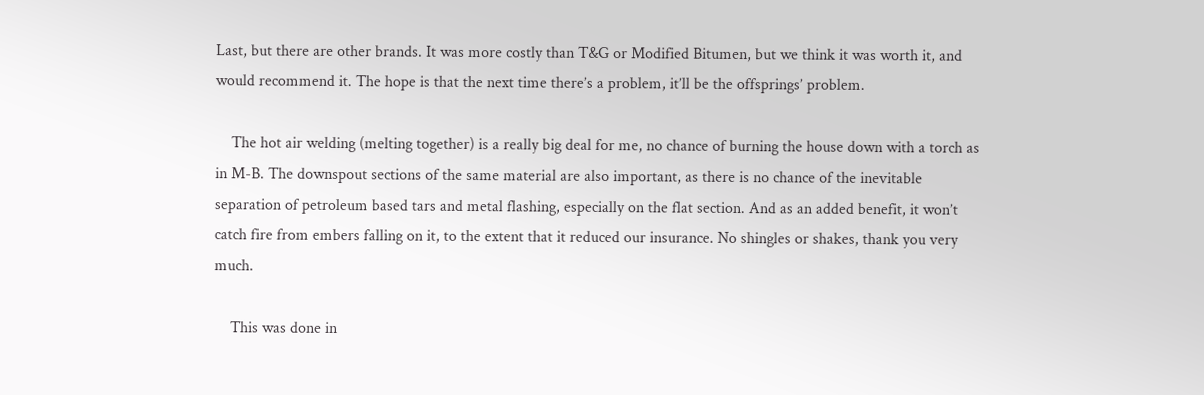Last, but there are other brands. It was more costly than T&G or Modified Bitumen, but we think it was worth it, and would recommend it. The hope is that the next time there’s a problem, it’ll be the offsprings’ problem.

    The hot air welding (melting together) is a really big deal for me, no chance of burning the house down with a torch as in M-B. The downspout sections of the same material are also important, as there is no chance of the inevitable separation of petroleum based tars and metal flashing, especially on the flat section. And as an added benefit, it won’t catch fire from embers falling on it, to the extent that it reduced our insurance. No shingles or shakes, thank you very much.

    This was done in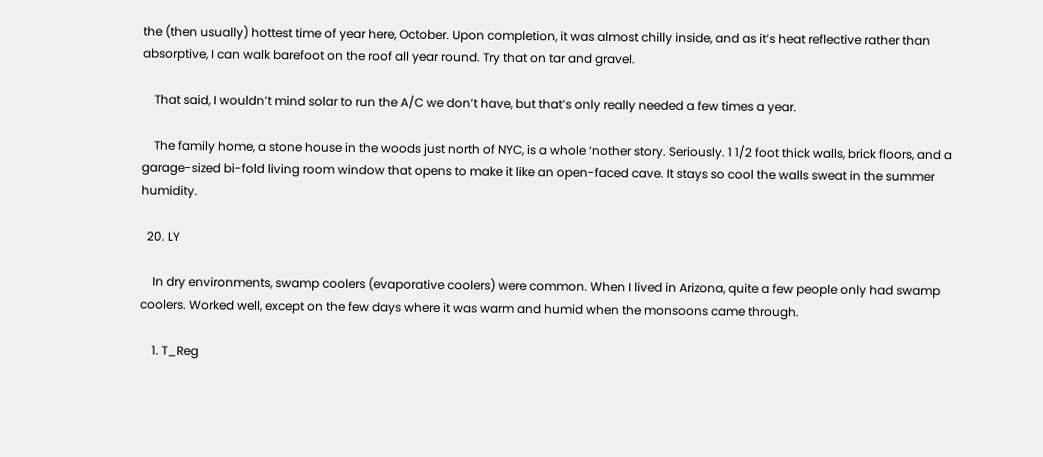the (then usually) hottest time of year here, October. Upon completion, it was almost chilly inside, and as it’s heat reflective rather than absorptive, I can walk barefoot on the roof all year round. Try that on tar and gravel.

    That said, I wouldn’t mind solar to run the A/C we don’t have, but that’s only really needed a few times a year.

    The family home, a stone house in the woods just north of NYC, is a whole ‘nother story. Seriously. 1 1/2 foot thick walls, brick floors, and a garage-sized bi-fold living room window that opens to make it like an open-faced cave. It stays so cool the walls sweat in the summer humidity.

  20. LY

    In dry environments, swamp coolers (evaporative coolers) were common. When I lived in Arizona, quite a few people only had swamp coolers. Worked well, except on the few days where it was warm and humid when the monsoons came through.

    1. T_Reg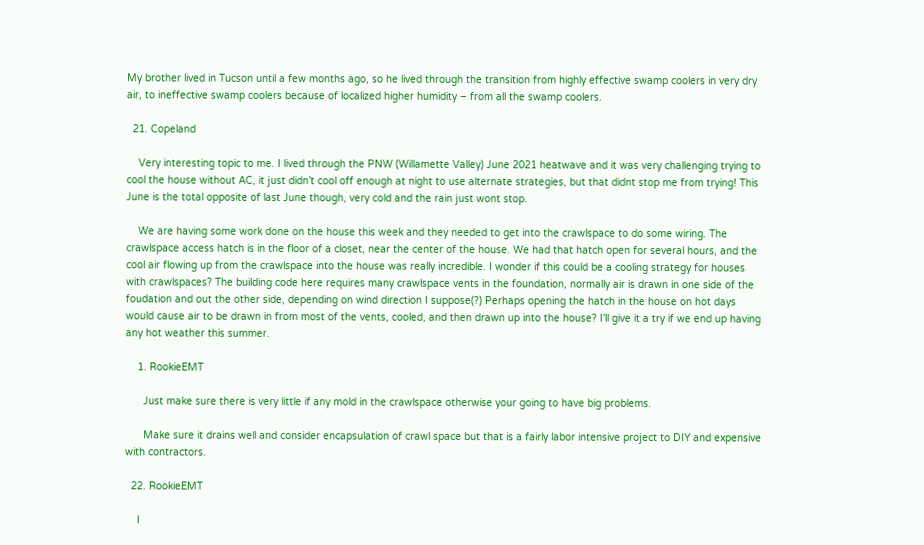My brother lived in Tucson until a few months ago, so he lived through the transition from highly effective swamp coolers in very dry air, to ineffective swamp coolers because of localized higher humidity – from all the swamp coolers.

  21. Copeland

    Very interesting topic to me. I lived through the PNW (Willamette Valley) June 2021 heatwave and it was very challenging trying to cool the house without AC, it just didn’t cool off enough at night to use alternate strategies, but that didnt stop me from trying! This June is the total opposite of last June though, very cold and the rain just wont stop.

    We are having some work done on the house this week and they needed to get into the crawlspace to do some wiring. The crawlspace access hatch is in the floor of a closet, near the center of the house. We had that hatch open for several hours, and the cool air flowing up from the crawlspace into the house was really incredible. I wonder if this could be a cooling strategy for houses with crawlspaces? The building code here requires many crawlspace vents in the foundation, normally air is drawn in one side of the foudation and out the other side, depending on wind direction I suppose(?) Perhaps opening the hatch in the house on hot days would cause air to be drawn in from most of the vents, cooled, and then drawn up into the house? I’ll give it a try if we end up having any hot weather this summer.

    1. RookieEMT

      Just make sure there is very little if any mold in the crawlspace otherwise your going to have big problems.

      Make sure it drains well and consider encapsulation of crawl space but that is a fairly labor intensive project to DIY and expensive with contractors.

  22. RookieEMT

    I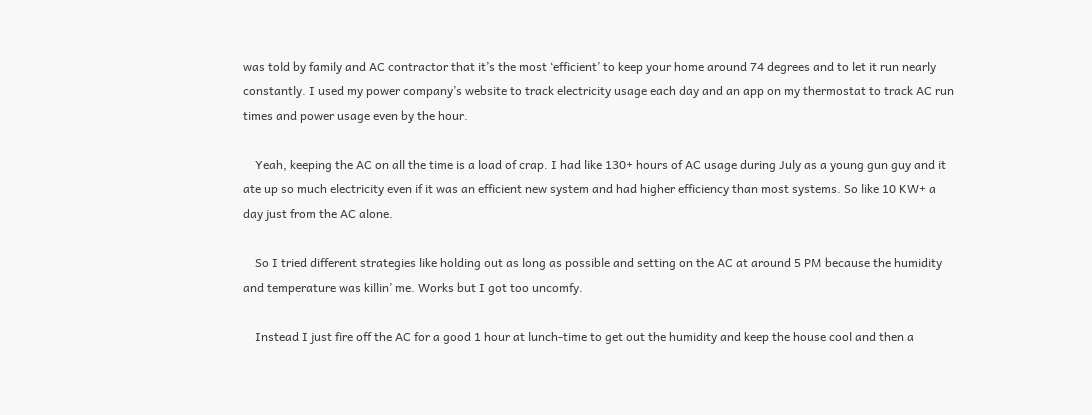was told by family and AC contractor that it’s the most ‘efficient’ to keep your home around 74 degrees and to let it run nearly constantly. I used my power company’s website to track electricity usage each day and an app on my thermostat to track AC run times and power usage even by the hour.

    Yeah, keeping the AC on all the time is a load of crap. I had like 130+ hours of AC usage during July as a young gun guy and it ate up so much electricity even if it was an efficient new system and had higher efficiency than most systems. So like 10 KW+ a day just from the AC alone.

    So I tried different strategies like holding out as long as possible and setting on the AC at around 5 PM because the humidity and temperature was killin’ me. Works but I got too uncomfy.

    Instead I just fire off the AC for a good 1 hour at lunch-time to get out the humidity and keep the house cool and then a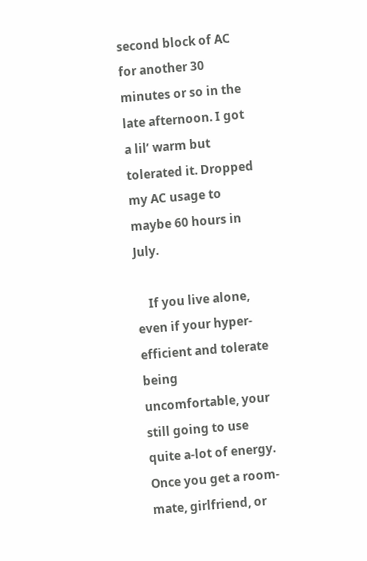second block of AC for another 30 minutes or so in the late afternoon. I got a lil’ warm but tolerated it. Dropped my AC usage to maybe 60 hours in July.

    If you live alone, even if your hyper-efficient and tolerate being uncomfortable, your still going to use quite a-lot of energy. Once you get a room-mate, girlfriend, or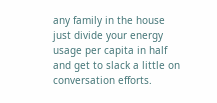any family in the house just divide your energy usage per capita in half and get to slack a little on conversation efforts.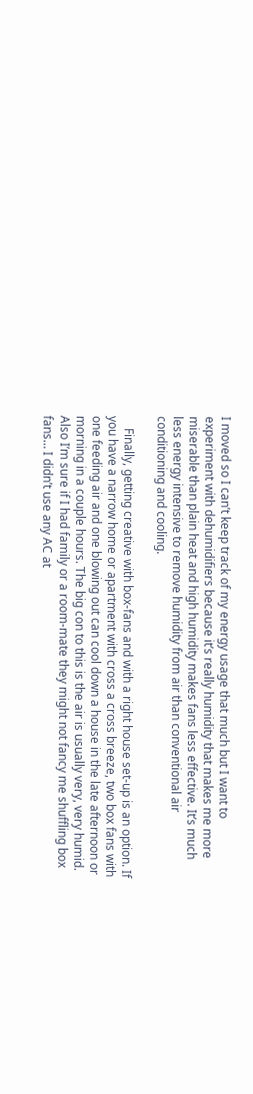I moved so I can’t keep track of my energy usage that much but I want to experiment with dehumidifiers because it’s really humidity that makes me more miserable than plain heat and high humidity makes fans less effective. It’s much less energy intensive to remove humidity from air than conventional air conditioning and cooling.

    Finally, getting creative with box-fans and with a right house set-up is an option. If you have a narrow home or apartment with cross a cross breeze, two box fans with one feeding air and one blowing out can cool down a house in the late afternoon or morning in a couple hours. The big con to this is the air is usually very, very humid. Also I’m sure if I had family or a room-mate they might not fancy me shuffling box fans… I didn’t use any AC at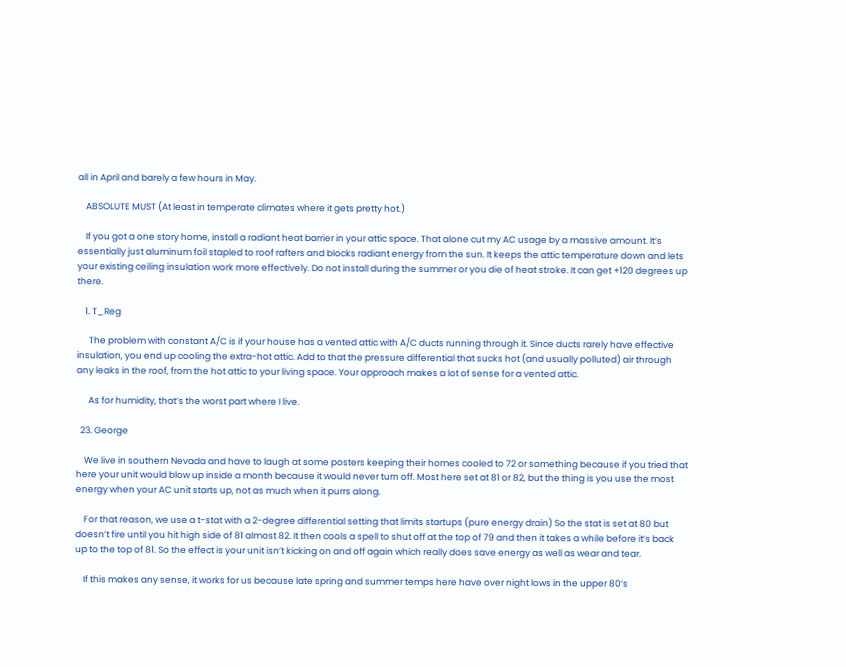all in April and barely a few hours in May.

    ABSOLUTE MUST (At least in temperate climates where it gets pretty hot.)

    If you got a one story home, install a radiant heat barrier in your attic space. That alone cut my AC usage by a massive amount. It’s essentially just aluminum foil stapled to roof rafters and blocks radiant energy from the sun. It keeps the attic temperature down and lets your existing ceiling insulation work more effectively. Do not install during the summer or you die of heat stroke. It can get +120 degrees up there.

    1. T_Reg

      The problem with constant A/C is if your house has a vented attic with A/C ducts running through it. Since ducts rarely have effective insulation, you end up cooling the extra-hot attic. Add to that the pressure differential that sucks hot (and usually polluted) air through any leaks in the roof, from the hot attic to your living space. Your approach makes a lot of sense for a vented attic.

      As for humidity, that’s the worst part where I live.

  23. George

    We live in southern Nevada and have to laugh at some posters keeping their homes cooled to 72 or something because if you tried that here your unit would blow up inside a month because it would never turn off. Most here set at 81 or 82, but the thing is you use the most energy when your AC unit starts up, not as much when it purrs along.

    For that reason, we use a t-stat with a 2-degree differential setting that limits startups (pure energy drain) So the stat is set at 80 but doesn’t fire until you hit high side of 81 almost 82. It then cools a spell to shut off at the top of 79 and then it takes a while before it’s back up to the top of 81. So the effect is your unit isn’t kicking on and off again which really does save energy as well as wear and tear.

    If this makes any sense, it works for us because late spring and summer temps here have over night lows in the upper 80’s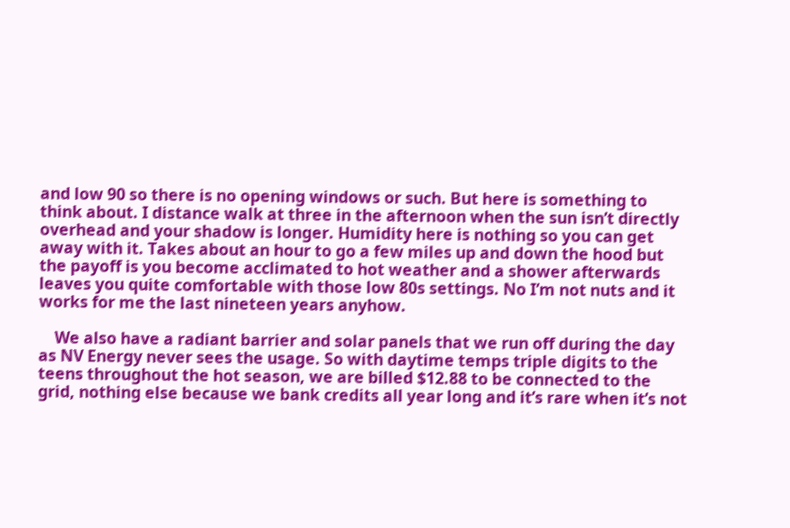and low 90 so there is no opening windows or such. But here is something to think about. I distance walk at three in the afternoon when the sun isn’t directly overhead and your shadow is longer. Humidity here is nothing so you can get away with it. Takes about an hour to go a few miles up and down the hood but the payoff is you become acclimated to hot weather and a shower afterwards leaves you quite comfortable with those low 80s settings. No I’m not nuts and it works for me the last nineteen years anyhow.

    We also have a radiant barrier and solar panels that we run off during the day as NV Energy never sees the usage. So with daytime temps triple digits to the teens throughout the hot season, we are billed $12.88 to be connected to the grid, nothing else because we bank credits all year long and it’s rare when it’s not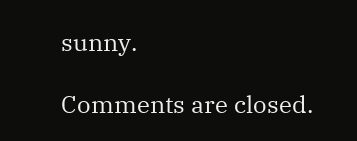sunny.

Comments are closed.